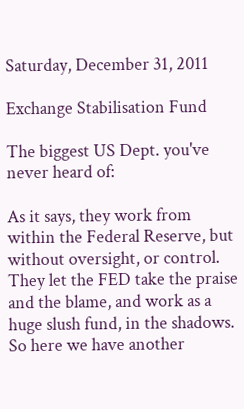Saturday, December 31, 2011

Exchange Stabilisation Fund

The biggest US Dept. you've never heard of:

As it says, they work from within the Federal Reserve, but without oversight, or control. They let the FED take the praise and the blame, and work as a huge slush fund, in the shadows. So here we have another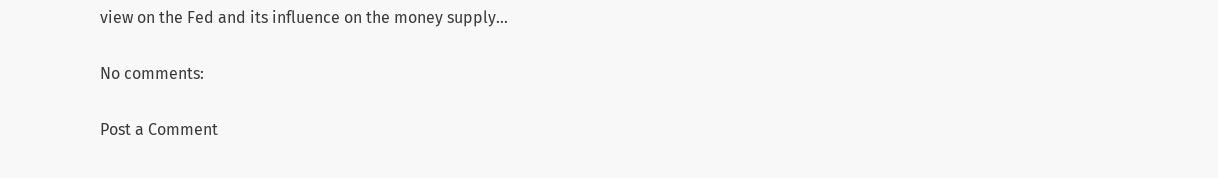view on the Fed and its influence on the money supply...

No comments:

Post a Comment